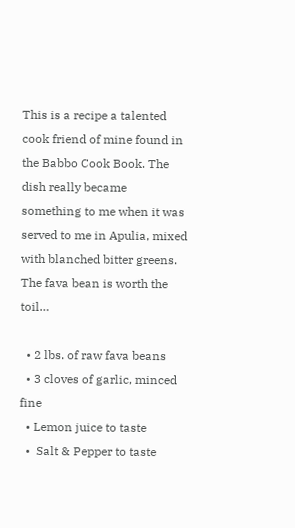This is a recipe a talented cook friend of mine found in the Babbo Cook Book. The dish really became something to me when it was served to me in Apulia, mixed with blanched bitter greens. The fava bean is worth the toil…

  • 2 lbs. of raw fava beans
  • 3 cloves of garlic, minced fine
  • Lemon juice to taste
  •  Salt & Pepper to taste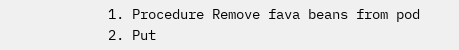1. Procedure Remove fava beans from pod
2. Put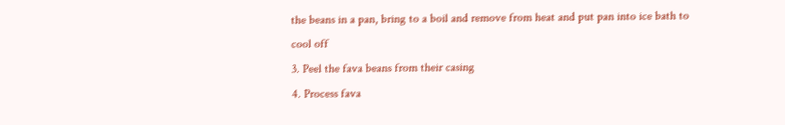the beans in a pan, bring to a boil and remove from heat and put pan into ice bath to cool off
3. Peel the fava beans from their casing
4. Process fava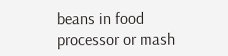beans in food processor or mash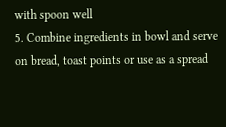with spoon well
5. Combine ingredients in bowl and serve on bread, toast points or use as a spread